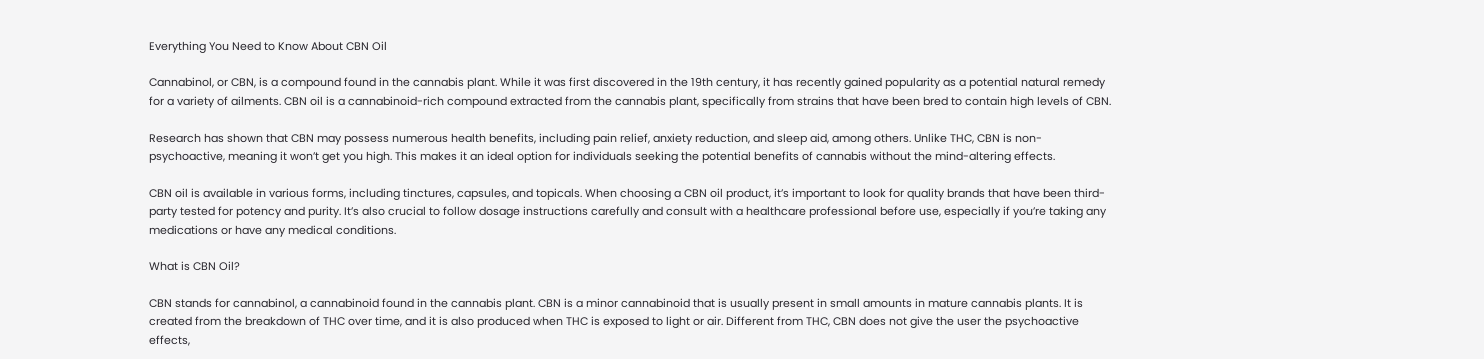Everything You Need to Know About CBN Oil

Cannabinol, or CBN, is a compound found in the cannabis plant. While it was first discovered in the 19th century, it has recently gained popularity as a potential natural remedy for a variety of ailments. CBN oil is a cannabinoid-rich compound extracted from the cannabis plant, specifically from strains that have been bred to contain high levels of CBN.

Research has shown that CBN may possess numerous health benefits, including pain relief, anxiety reduction, and sleep aid, among others. Unlike THC, CBN is non-psychoactive, meaning it won’t get you high. This makes it an ideal option for individuals seeking the potential benefits of cannabis without the mind-altering effects.

CBN oil is available in various forms, including tinctures, capsules, and topicals. When choosing a CBN oil product, it’s important to look for quality brands that have been third-party tested for potency and purity. It’s also crucial to follow dosage instructions carefully and consult with a healthcare professional before use, especially if you’re taking any medications or have any medical conditions.

What is CBN Oil?

CBN stands for cannabinol, a cannabinoid found in the cannabis plant. CBN is a minor cannabinoid that is usually present in small amounts in mature cannabis plants. It is created from the breakdown of THC over time, and it is also produced when THC is exposed to light or air. Different from THC, CBN does not give the user the psychoactive effects,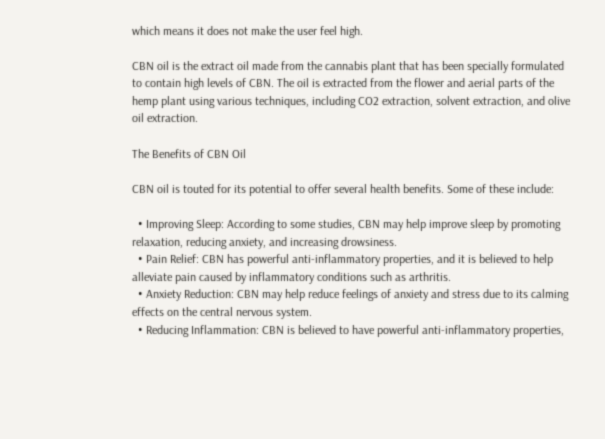which means it does not make the user feel high.

CBN oil is the extract oil made from the cannabis plant that has been specially formulated to contain high levels of CBN. The oil is extracted from the flower and aerial parts of the hemp plant using various techniques, including CO2 extraction, solvent extraction, and olive oil extraction.

The Benefits of CBN Oil

CBN oil is touted for its potential to offer several health benefits. Some of these include:

  • Improving Sleep: According to some studies, CBN may help improve sleep by promoting relaxation, reducing anxiety, and increasing drowsiness.
  • Pain Relief: CBN has powerful anti-inflammatory properties, and it is believed to help alleviate pain caused by inflammatory conditions such as arthritis.
  • Anxiety Reduction: CBN may help reduce feelings of anxiety and stress due to its calming effects on the central nervous system.
  • Reducing Inflammation: CBN is believed to have powerful anti-inflammatory properties,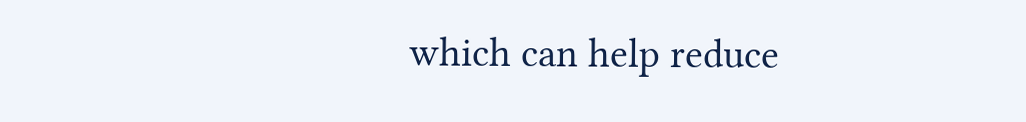which can help reduce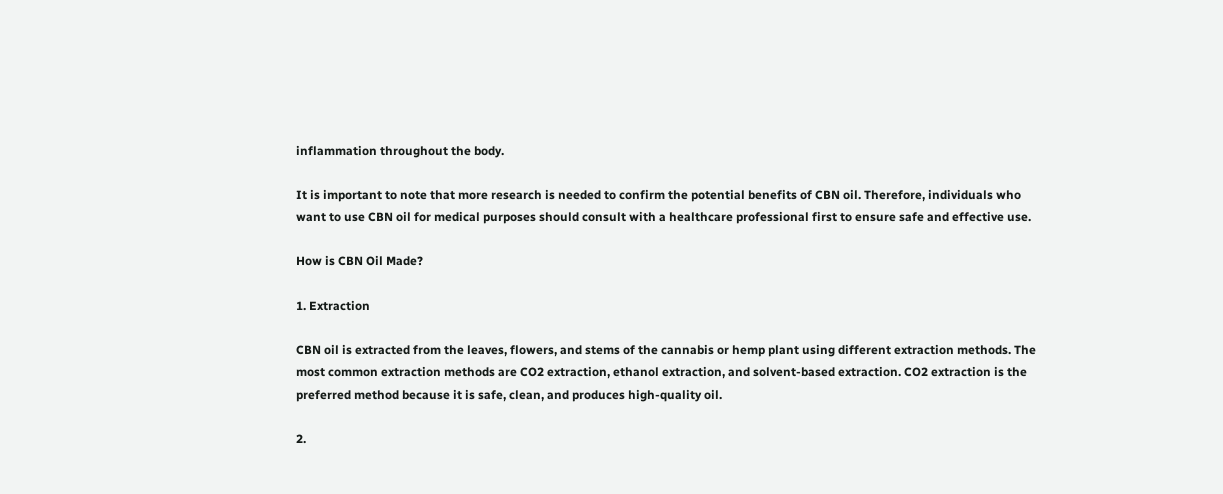inflammation throughout the body.

It is important to note that more research is needed to confirm the potential benefits of CBN oil. Therefore, individuals who want to use CBN oil for medical purposes should consult with a healthcare professional first to ensure safe and effective use.

How is CBN Oil Made?

1. Extraction

CBN oil is extracted from the leaves, flowers, and stems of the cannabis or hemp plant using different extraction methods. The most common extraction methods are CO2 extraction, ethanol extraction, and solvent-based extraction. CO2 extraction is the preferred method because it is safe, clean, and produces high-quality oil.

2.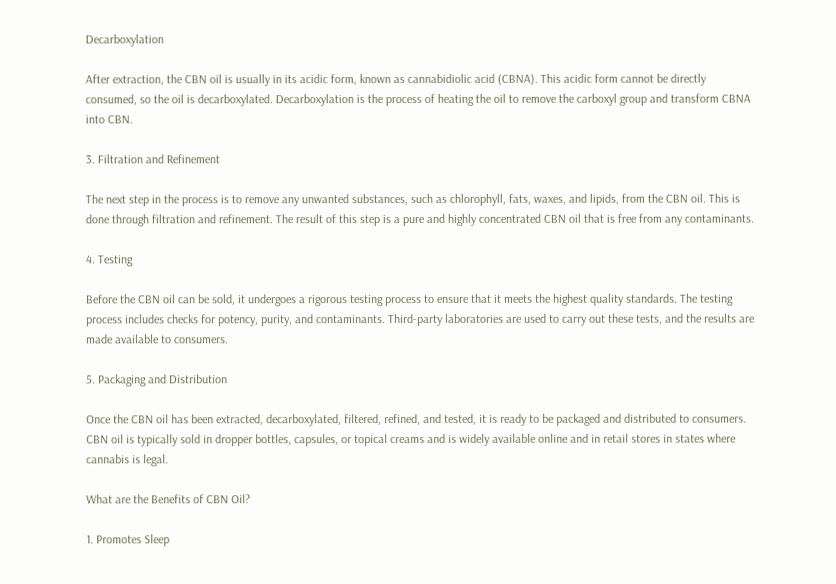Decarboxylation

After extraction, the CBN oil is usually in its acidic form, known as cannabidiolic acid (CBNA). This acidic form cannot be directly consumed, so the oil is decarboxylated. Decarboxylation is the process of heating the oil to remove the carboxyl group and transform CBNA into CBN.

3. Filtration and Refinement

The next step in the process is to remove any unwanted substances, such as chlorophyll, fats, waxes, and lipids, from the CBN oil. This is done through filtration and refinement. The result of this step is a pure and highly concentrated CBN oil that is free from any contaminants.

4. Testing

Before the CBN oil can be sold, it undergoes a rigorous testing process to ensure that it meets the highest quality standards. The testing process includes checks for potency, purity, and contaminants. Third-party laboratories are used to carry out these tests, and the results are made available to consumers.

5. Packaging and Distribution

Once the CBN oil has been extracted, decarboxylated, filtered, refined, and tested, it is ready to be packaged and distributed to consumers. CBN oil is typically sold in dropper bottles, capsules, or topical creams and is widely available online and in retail stores in states where cannabis is legal.

What are the Benefits of CBN Oil?

1. Promotes Sleep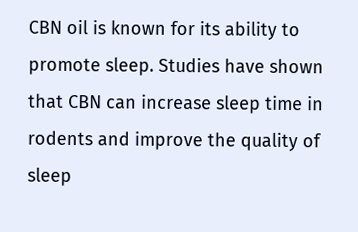CBN oil is known for its ability to promote sleep. Studies have shown that CBN can increase sleep time in rodents and improve the quality of sleep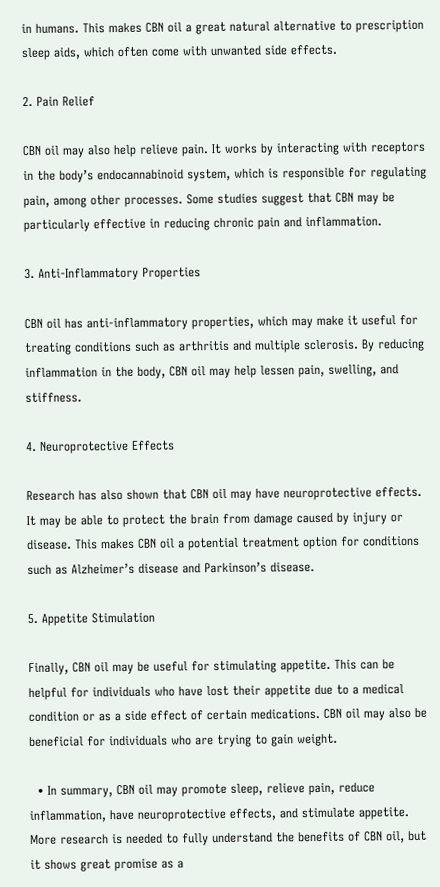in humans. This makes CBN oil a great natural alternative to prescription sleep aids, which often come with unwanted side effects.

2. Pain Relief

CBN oil may also help relieve pain. It works by interacting with receptors in the body’s endocannabinoid system, which is responsible for regulating pain, among other processes. Some studies suggest that CBN may be particularly effective in reducing chronic pain and inflammation.

3. Anti-Inflammatory Properties

CBN oil has anti-inflammatory properties, which may make it useful for treating conditions such as arthritis and multiple sclerosis. By reducing inflammation in the body, CBN oil may help lessen pain, swelling, and stiffness.

4. Neuroprotective Effects

Research has also shown that CBN oil may have neuroprotective effects. It may be able to protect the brain from damage caused by injury or disease. This makes CBN oil a potential treatment option for conditions such as Alzheimer’s disease and Parkinson’s disease.

5. Appetite Stimulation

Finally, CBN oil may be useful for stimulating appetite. This can be helpful for individuals who have lost their appetite due to a medical condition or as a side effect of certain medications. CBN oil may also be beneficial for individuals who are trying to gain weight.

  • In summary, CBN oil may promote sleep, relieve pain, reduce inflammation, have neuroprotective effects, and stimulate appetite. More research is needed to fully understand the benefits of CBN oil, but it shows great promise as a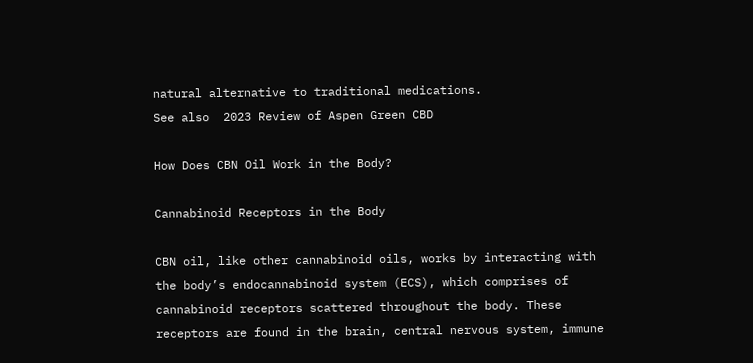natural alternative to traditional medications.
See also  2023 Review of Aspen Green CBD

How Does CBN Oil Work in the Body?

Cannabinoid Receptors in the Body

CBN oil, like other cannabinoid oils, works by interacting with the body’s endocannabinoid system (ECS), which comprises of cannabinoid receptors scattered throughout the body. These receptors are found in the brain, central nervous system, immune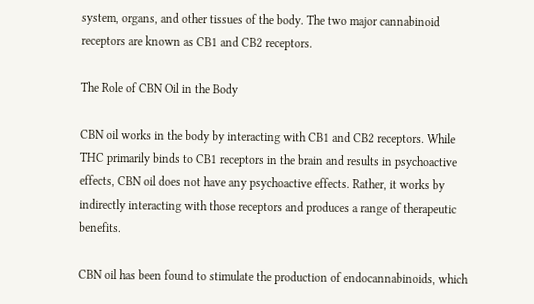system, organs, and other tissues of the body. The two major cannabinoid receptors are known as CB1 and CB2 receptors.

The Role of CBN Oil in the Body

CBN oil works in the body by interacting with CB1 and CB2 receptors. While THC primarily binds to CB1 receptors in the brain and results in psychoactive effects, CBN oil does not have any psychoactive effects. Rather, it works by indirectly interacting with those receptors and produces a range of therapeutic benefits.

CBN oil has been found to stimulate the production of endocannabinoids, which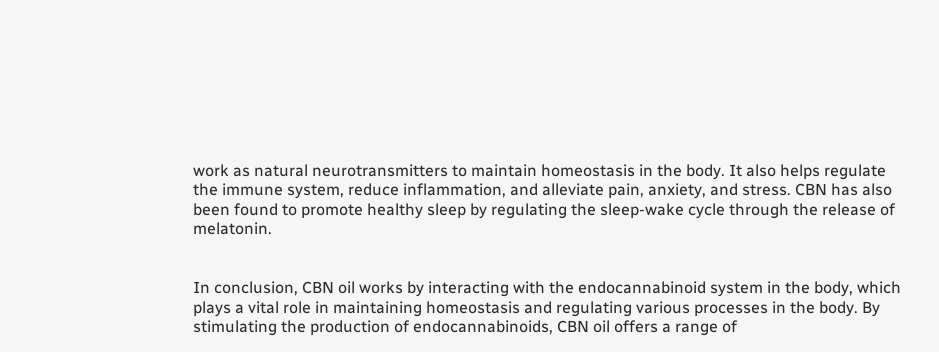work as natural neurotransmitters to maintain homeostasis in the body. It also helps regulate the immune system, reduce inflammation, and alleviate pain, anxiety, and stress. CBN has also been found to promote healthy sleep by regulating the sleep-wake cycle through the release of melatonin.


In conclusion, CBN oil works by interacting with the endocannabinoid system in the body, which plays a vital role in maintaining homeostasis and regulating various processes in the body. By stimulating the production of endocannabinoids, CBN oil offers a range of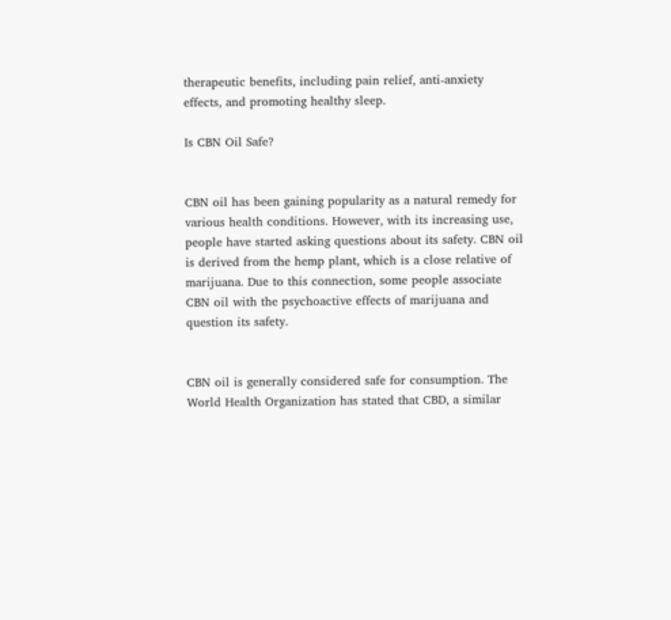therapeutic benefits, including pain relief, anti-anxiety effects, and promoting healthy sleep.

Is CBN Oil Safe?


CBN oil has been gaining popularity as a natural remedy for various health conditions. However, with its increasing use, people have started asking questions about its safety. CBN oil is derived from the hemp plant, which is a close relative of marijuana. Due to this connection, some people associate CBN oil with the psychoactive effects of marijuana and question its safety.


CBN oil is generally considered safe for consumption. The World Health Organization has stated that CBD, a similar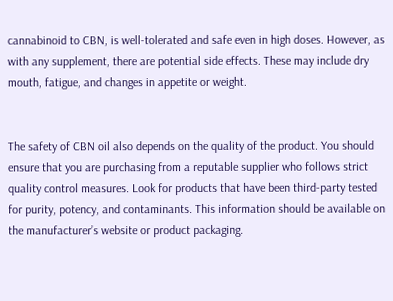cannabinoid to CBN, is well-tolerated and safe even in high doses. However, as with any supplement, there are potential side effects. These may include dry mouth, fatigue, and changes in appetite or weight.


The safety of CBN oil also depends on the quality of the product. You should ensure that you are purchasing from a reputable supplier who follows strict quality control measures. Look for products that have been third-party tested for purity, potency, and contaminants. This information should be available on the manufacturer’s website or product packaging.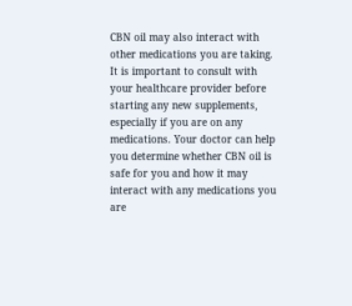CBN oil may also interact with other medications you are taking. It is important to consult with your healthcare provider before starting any new supplements, especially if you are on any medications. Your doctor can help you determine whether CBN oil is safe for you and how it may interact with any medications you are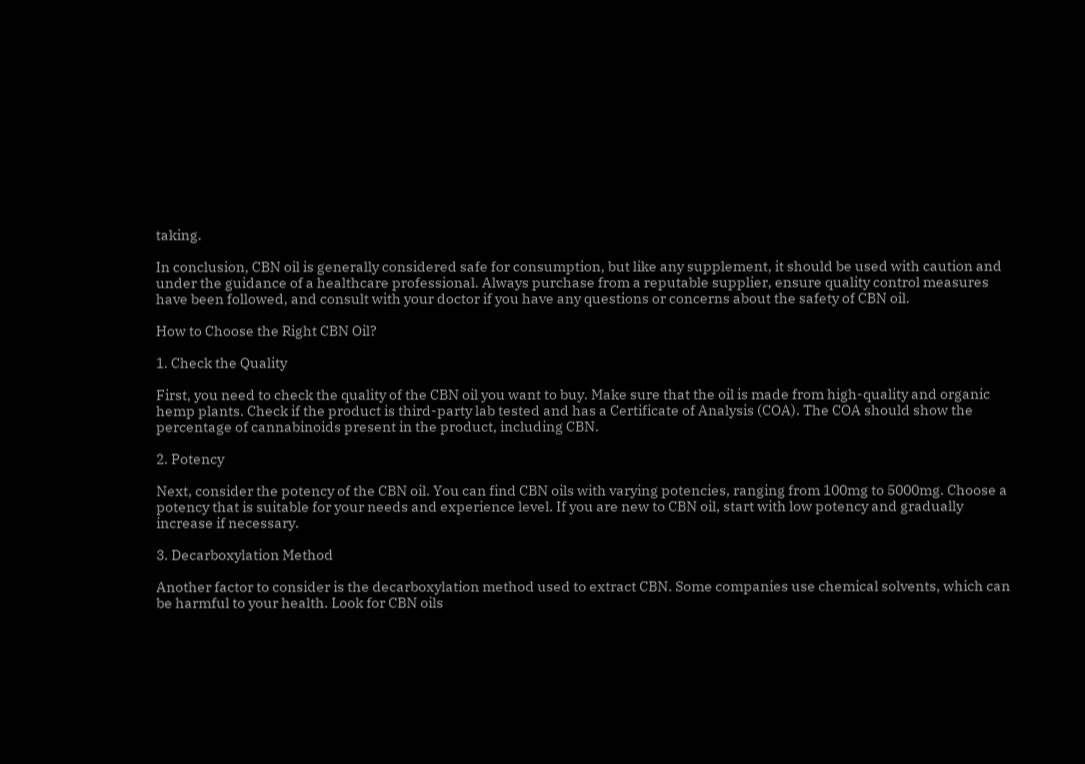taking.

In conclusion, CBN oil is generally considered safe for consumption, but like any supplement, it should be used with caution and under the guidance of a healthcare professional. Always purchase from a reputable supplier, ensure quality control measures have been followed, and consult with your doctor if you have any questions or concerns about the safety of CBN oil.

How to Choose the Right CBN Oil?

1. Check the Quality

First, you need to check the quality of the CBN oil you want to buy. Make sure that the oil is made from high-quality and organic hemp plants. Check if the product is third-party lab tested and has a Certificate of Analysis (COA). The COA should show the percentage of cannabinoids present in the product, including CBN.

2. Potency

Next, consider the potency of the CBN oil. You can find CBN oils with varying potencies, ranging from 100mg to 5000mg. Choose a potency that is suitable for your needs and experience level. If you are new to CBN oil, start with low potency and gradually increase if necessary.

3. Decarboxylation Method

Another factor to consider is the decarboxylation method used to extract CBN. Some companies use chemical solvents, which can be harmful to your health. Look for CBN oils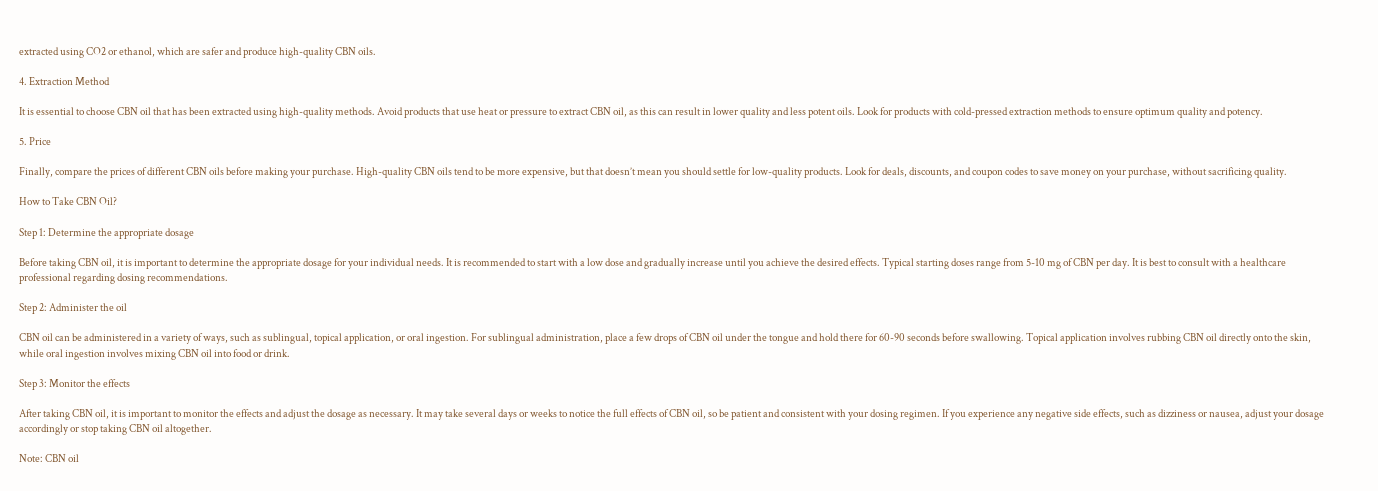extracted using CO2 or ethanol, which are safer and produce high-quality CBN oils.

4. Extraction Method

It is essential to choose CBN oil that has been extracted using high-quality methods. Avoid products that use heat or pressure to extract CBN oil, as this can result in lower quality and less potent oils. Look for products with cold-pressed extraction methods to ensure optimum quality and potency.

5. Price

Finally, compare the prices of different CBN oils before making your purchase. High-quality CBN oils tend to be more expensive, but that doesn’t mean you should settle for low-quality products. Look for deals, discounts, and coupon codes to save money on your purchase, without sacrificing quality.

How to Take CBN Oil?

Step 1: Determine the appropriate dosage

Before taking CBN oil, it is important to determine the appropriate dosage for your individual needs. It is recommended to start with a low dose and gradually increase until you achieve the desired effects. Typical starting doses range from 5-10 mg of CBN per day. It is best to consult with a healthcare professional regarding dosing recommendations.

Step 2: Administer the oil

CBN oil can be administered in a variety of ways, such as sublingual, topical application, or oral ingestion. For sublingual administration, place a few drops of CBN oil under the tongue and hold there for 60-90 seconds before swallowing. Topical application involves rubbing CBN oil directly onto the skin, while oral ingestion involves mixing CBN oil into food or drink.

Step 3: Monitor the effects

After taking CBN oil, it is important to monitor the effects and adjust the dosage as necessary. It may take several days or weeks to notice the full effects of CBN oil, so be patient and consistent with your dosing regimen. If you experience any negative side effects, such as dizziness or nausea, adjust your dosage accordingly or stop taking CBN oil altogether.

Note: CBN oil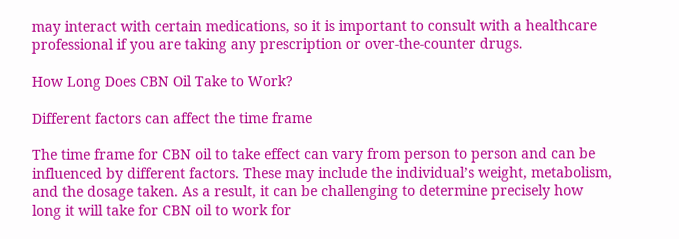may interact with certain medications, so it is important to consult with a healthcare professional if you are taking any prescription or over-the-counter drugs.

How Long Does CBN Oil Take to Work?

Different factors can affect the time frame

The time frame for CBN oil to take effect can vary from person to person and can be influenced by different factors. These may include the individual’s weight, metabolism, and the dosage taken. As a result, it can be challenging to determine precisely how long it will take for CBN oil to work for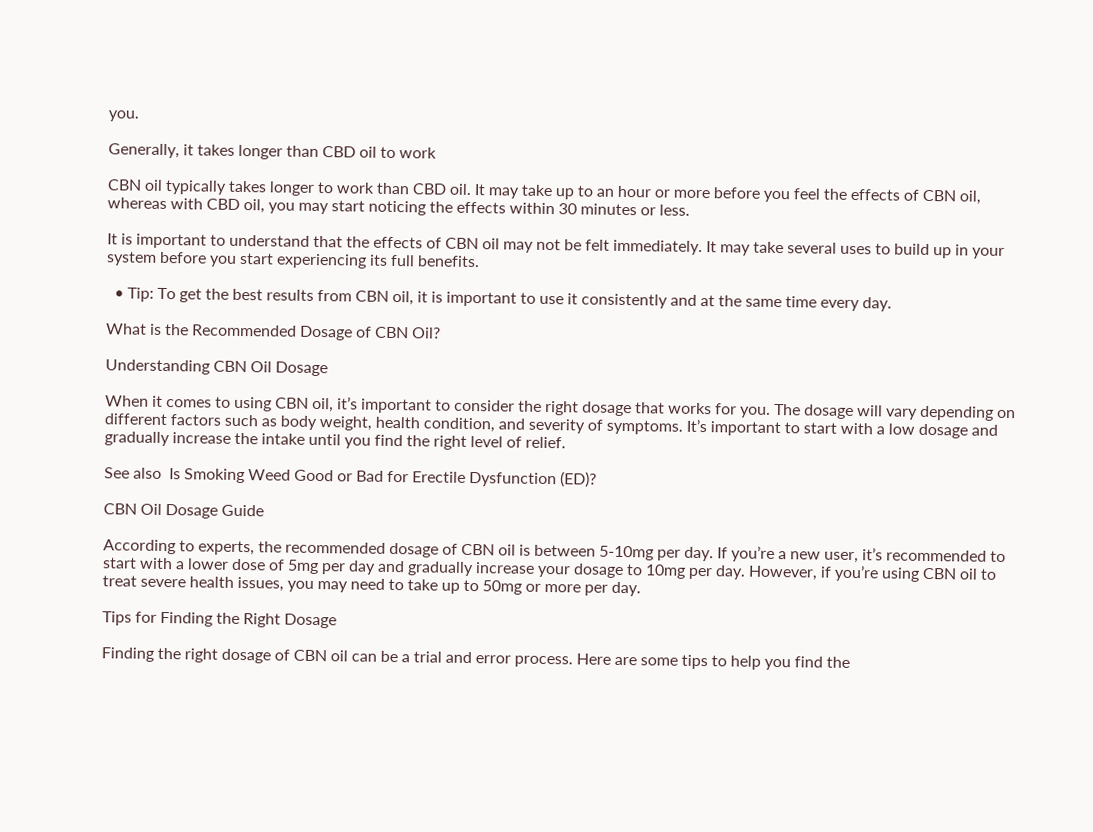you.

Generally, it takes longer than CBD oil to work

CBN oil typically takes longer to work than CBD oil. It may take up to an hour or more before you feel the effects of CBN oil, whereas with CBD oil, you may start noticing the effects within 30 minutes or less.

It is important to understand that the effects of CBN oil may not be felt immediately. It may take several uses to build up in your system before you start experiencing its full benefits.

  • Tip: To get the best results from CBN oil, it is important to use it consistently and at the same time every day.

What is the Recommended Dosage of CBN Oil?

Understanding CBN Oil Dosage

When it comes to using CBN oil, it’s important to consider the right dosage that works for you. The dosage will vary depending on different factors such as body weight, health condition, and severity of symptoms. It’s important to start with a low dosage and gradually increase the intake until you find the right level of relief.

See also  Is Smoking Weed Good or Bad for Erectile Dysfunction (ED)?

CBN Oil Dosage Guide

According to experts, the recommended dosage of CBN oil is between 5-10mg per day. If you’re a new user, it’s recommended to start with a lower dose of 5mg per day and gradually increase your dosage to 10mg per day. However, if you’re using CBN oil to treat severe health issues, you may need to take up to 50mg or more per day.

Tips for Finding the Right Dosage

Finding the right dosage of CBN oil can be a trial and error process. Here are some tips to help you find the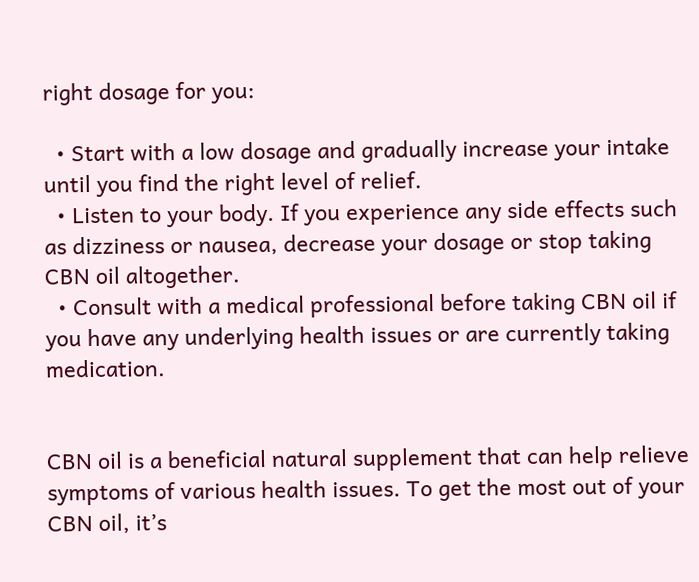right dosage for you:

  • Start with a low dosage and gradually increase your intake until you find the right level of relief.
  • Listen to your body. If you experience any side effects such as dizziness or nausea, decrease your dosage or stop taking CBN oil altogether.
  • Consult with a medical professional before taking CBN oil if you have any underlying health issues or are currently taking medication.


CBN oil is a beneficial natural supplement that can help relieve symptoms of various health issues. To get the most out of your CBN oil, it’s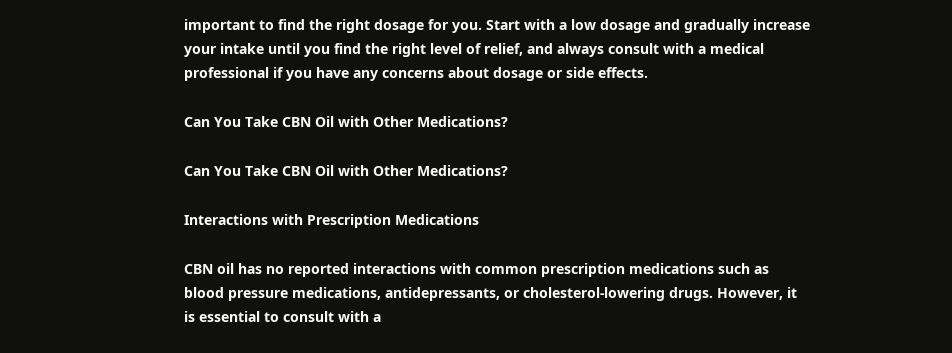important to find the right dosage for you. Start with a low dosage and gradually increase your intake until you find the right level of relief, and always consult with a medical professional if you have any concerns about dosage or side effects.

Can You Take CBN Oil with Other Medications?

Can You Take CBN Oil with Other Medications?

Interactions with Prescription Medications

CBN oil has no reported interactions with common prescription medications such as blood pressure medications, antidepressants, or cholesterol-lowering drugs. However, it is essential to consult with a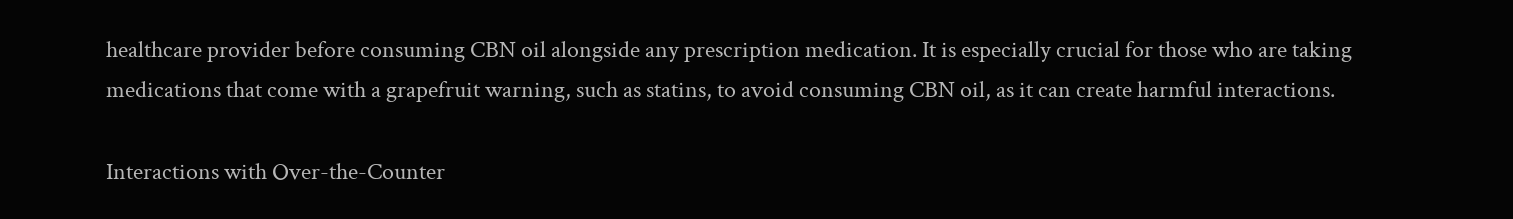healthcare provider before consuming CBN oil alongside any prescription medication. It is especially crucial for those who are taking medications that come with a grapefruit warning, such as statins, to avoid consuming CBN oil, as it can create harmful interactions.

Interactions with Over-the-Counter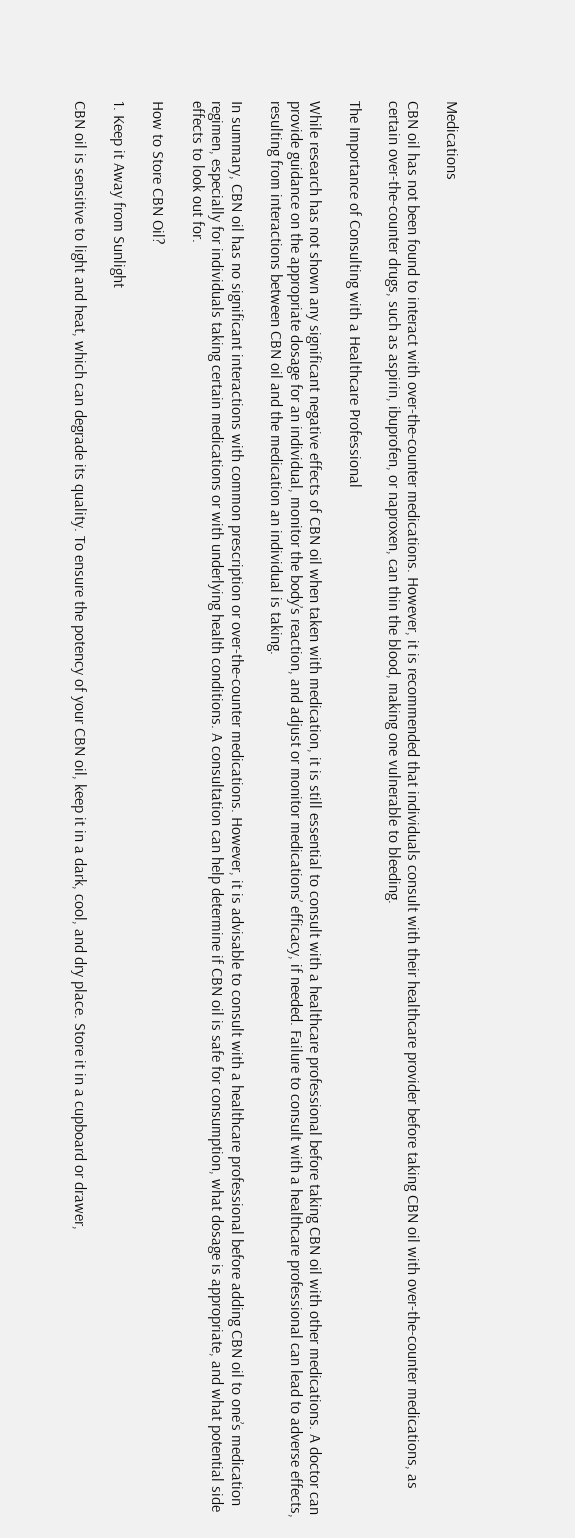Medications

CBN oil has not been found to interact with over-the-counter medications. However, it is recommended that individuals consult with their healthcare provider before taking CBN oil with over-the-counter medications, as certain over-the-counter drugs, such as aspirin, ibuprofen, or naproxen, can thin the blood, making one vulnerable to bleeding.

The Importance of Consulting with a Healthcare Professional

While research has not shown any significant negative effects of CBN oil when taken with medication, it is still essential to consult with a healthcare professional before taking CBN oil with other medications. A doctor can provide guidance on the appropriate dosage for an individual, monitor the body’s reaction, and adjust or monitor medications’ efficacy, if needed. Failure to consult with a healthcare professional can lead to adverse effects, resulting from interactions between CBN oil and the medication an individual is taking.

In summary, CBN oil has no significant interactions with common prescription or over-the-counter medications. However, it is advisable to consult with a healthcare professional before adding CBN oil to one’s medication regimen, especially for individuals taking certain medications or with underlying health conditions. A consultation can help determine if CBN oil is safe for consumption, what dosage is appropriate, and what potential side effects to look out for.

How to Store CBN Oil?

1. Keep it Away from Sunlight

CBN oil is sensitive to light and heat, which can degrade its quality. To ensure the potency of your CBN oil, keep it in a dark, cool, and dry place. Store it in a cupboard or drawer,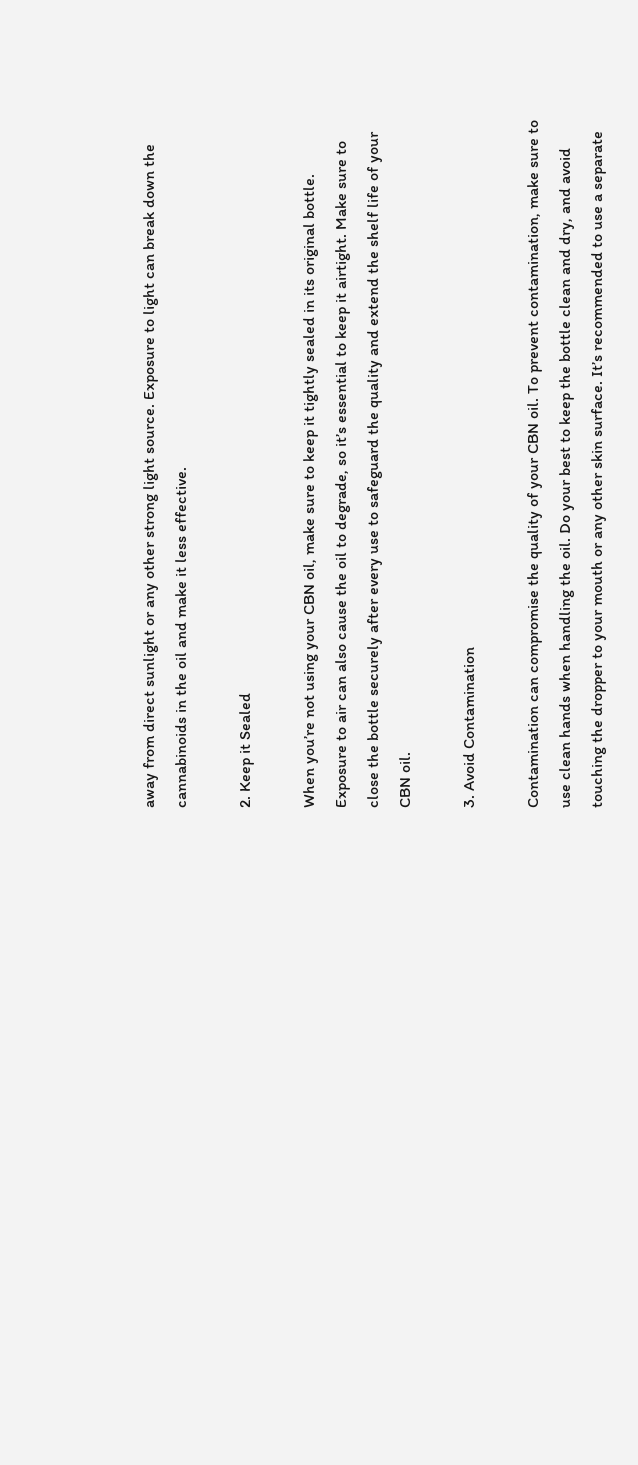away from direct sunlight or any other strong light source. Exposure to light can break down the cannabinoids in the oil and make it less effective.

2. Keep it Sealed

When you’re not using your CBN oil, make sure to keep it tightly sealed in its original bottle. Exposure to air can also cause the oil to degrade, so it’s essential to keep it airtight. Make sure to close the bottle securely after every use to safeguard the quality and extend the shelf life of your CBN oil.

3. Avoid Contamination

Contamination can compromise the quality of your CBN oil. To prevent contamination, make sure to use clean hands when handling the oil. Do your best to keep the bottle clean and dry, and avoid touching the dropper to your mouth or any other skin surface. It’s recommended to use a separate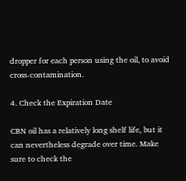dropper for each person using the oil, to avoid cross-contamination.

4. Check the Expiration Date

CBN oil has a relatively long shelf life, but it can nevertheless degrade over time. Make sure to check the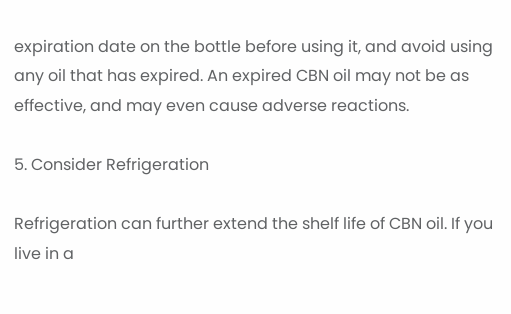expiration date on the bottle before using it, and avoid using any oil that has expired. An expired CBN oil may not be as effective, and may even cause adverse reactions.

5. Consider Refrigeration

Refrigeration can further extend the shelf life of CBN oil. If you live in a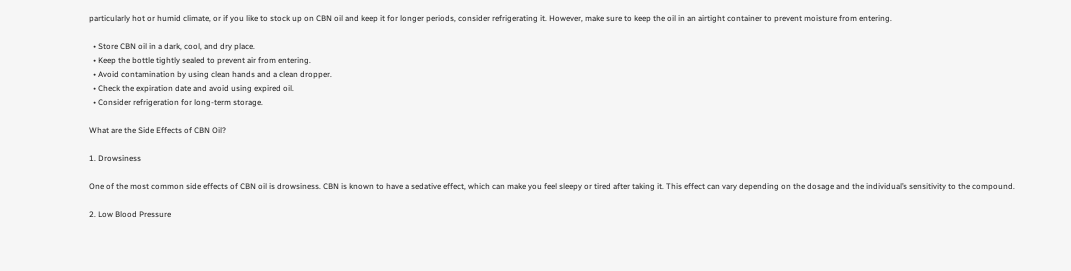particularly hot or humid climate, or if you like to stock up on CBN oil and keep it for longer periods, consider refrigerating it. However, make sure to keep the oil in an airtight container to prevent moisture from entering.

  • Store CBN oil in a dark, cool, and dry place.
  • Keep the bottle tightly sealed to prevent air from entering.
  • Avoid contamination by using clean hands and a clean dropper.
  • Check the expiration date and avoid using expired oil.
  • Consider refrigeration for long-term storage.

What are the Side Effects of CBN Oil?

1. Drowsiness

One of the most common side effects of CBN oil is drowsiness. CBN is known to have a sedative effect, which can make you feel sleepy or tired after taking it. This effect can vary depending on the dosage and the individual’s sensitivity to the compound.

2. Low Blood Pressure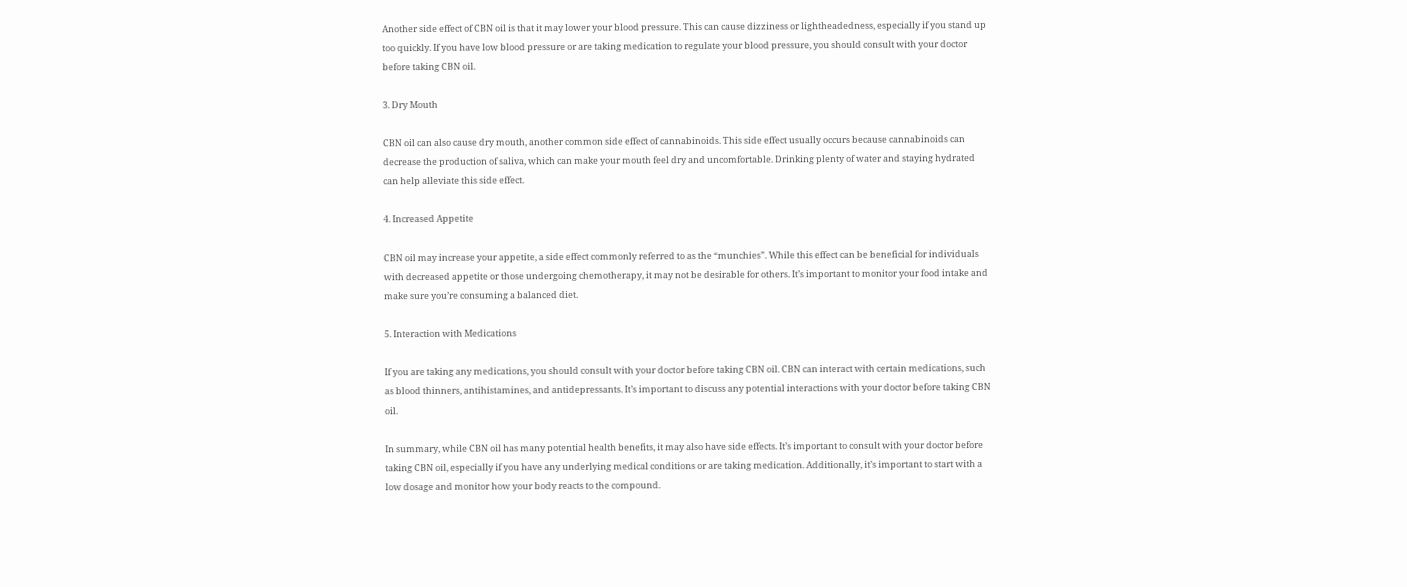Another side effect of CBN oil is that it may lower your blood pressure. This can cause dizziness or lightheadedness, especially if you stand up too quickly. If you have low blood pressure or are taking medication to regulate your blood pressure, you should consult with your doctor before taking CBN oil.

3. Dry Mouth

CBN oil can also cause dry mouth, another common side effect of cannabinoids. This side effect usually occurs because cannabinoids can decrease the production of saliva, which can make your mouth feel dry and uncomfortable. Drinking plenty of water and staying hydrated can help alleviate this side effect.

4. Increased Appetite

CBN oil may increase your appetite, a side effect commonly referred to as the “munchies”. While this effect can be beneficial for individuals with decreased appetite or those undergoing chemotherapy, it may not be desirable for others. It’s important to monitor your food intake and make sure you’re consuming a balanced diet.

5. Interaction with Medications

If you are taking any medications, you should consult with your doctor before taking CBN oil. CBN can interact with certain medications, such as blood thinners, antihistamines, and antidepressants. It’s important to discuss any potential interactions with your doctor before taking CBN oil.

In summary, while CBN oil has many potential health benefits, it may also have side effects. It’s important to consult with your doctor before taking CBN oil, especially if you have any underlying medical conditions or are taking medication. Additionally, it’s important to start with a low dosage and monitor how your body reacts to the compound.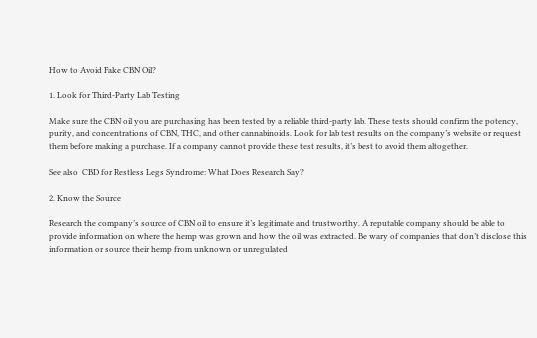How to Avoid Fake CBN Oil?

1. Look for Third-Party Lab Testing

Make sure the CBN oil you are purchasing has been tested by a reliable third-party lab. These tests should confirm the potency, purity, and concentrations of CBN, THC, and other cannabinoids. Look for lab test results on the company’s website or request them before making a purchase. If a company cannot provide these test results, it’s best to avoid them altogether.

See also  CBD for Restless Legs Syndrome: What Does Research Say?

2. Know the Source

Research the company’s source of CBN oil to ensure it’s legitimate and trustworthy. A reputable company should be able to provide information on where the hemp was grown and how the oil was extracted. Be wary of companies that don’t disclose this information or source their hemp from unknown or unregulated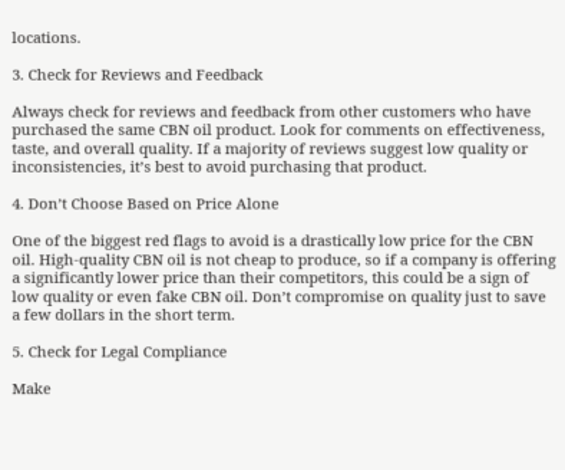locations.

3. Check for Reviews and Feedback

Always check for reviews and feedback from other customers who have purchased the same CBN oil product. Look for comments on effectiveness, taste, and overall quality. If a majority of reviews suggest low quality or inconsistencies, it’s best to avoid purchasing that product.

4. Don’t Choose Based on Price Alone

One of the biggest red flags to avoid is a drastically low price for the CBN oil. High-quality CBN oil is not cheap to produce, so if a company is offering a significantly lower price than their competitors, this could be a sign of low quality or even fake CBN oil. Don’t compromise on quality just to save a few dollars in the short term.

5. Check for Legal Compliance

Make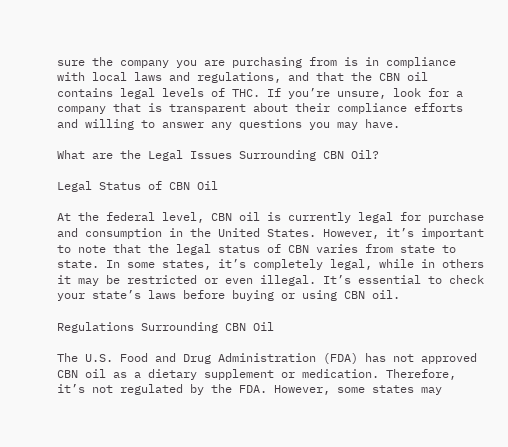sure the company you are purchasing from is in compliance with local laws and regulations, and that the CBN oil contains legal levels of THC. If you’re unsure, look for a company that is transparent about their compliance efforts and willing to answer any questions you may have.

What are the Legal Issues Surrounding CBN Oil?

Legal Status of CBN Oil

At the federal level, CBN oil is currently legal for purchase and consumption in the United States. However, it’s important to note that the legal status of CBN varies from state to state. In some states, it’s completely legal, while in others it may be restricted or even illegal. It’s essential to check your state’s laws before buying or using CBN oil.

Regulations Surrounding CBN Oil

The U.S. Food and Drug Administration (FDA) has not approved CBN oil as a dietary supplement or medication. Therefore, it’s not regulated by the FDA. However, some states may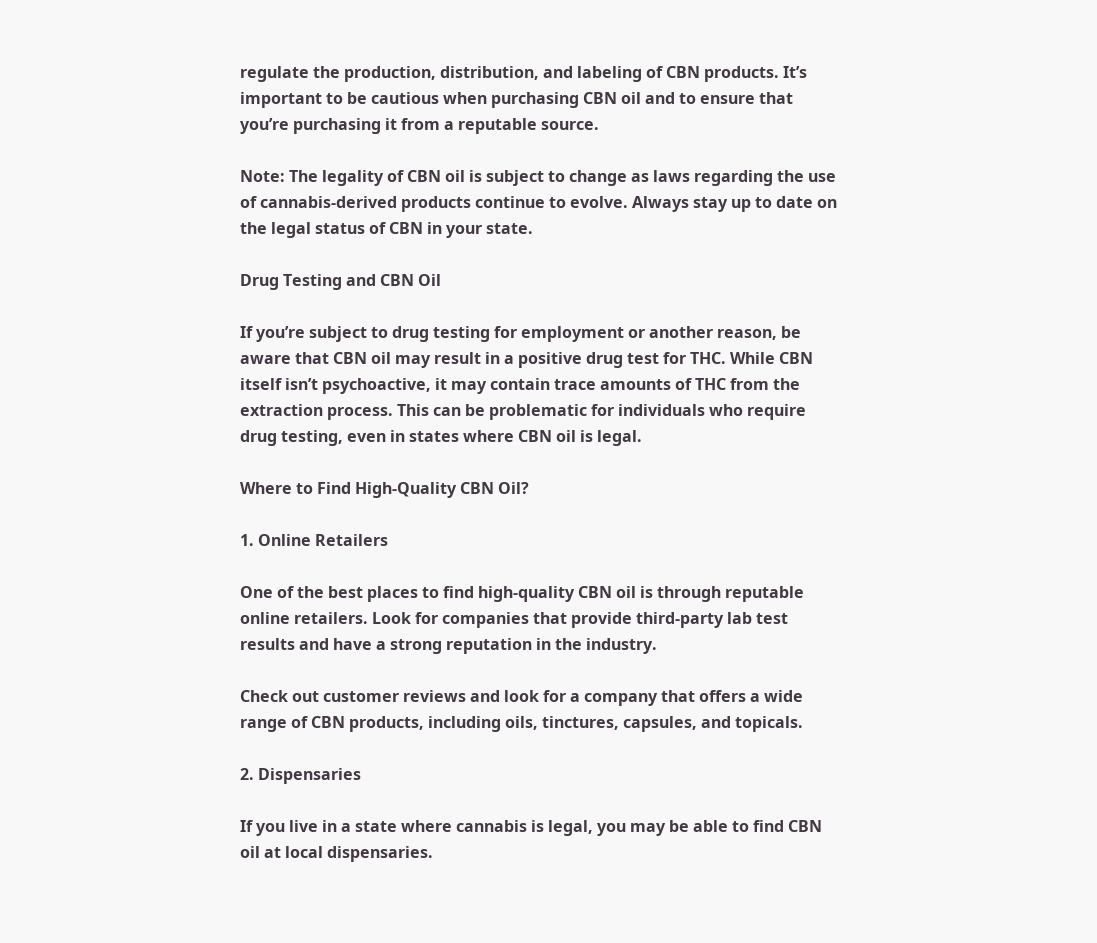regulate the production, distribution, and labeling of CBN products. It’s important to be cautious when purchasing CBN oil and to ensure that you’re purchasing it from a reputable source.

Note: The legality of CBN oil is subject to change as laws regarding the use of cannabis-derived products continue to evolve. Always stay up to date on the legal status of CBN in your state.

Drug Testing and CBN Oil

If you’re subject to drug testing for employment or another reason, be aware that CBN oil may result in a positive drug test for THC. While CBN itself isn’t psychoactive, it may contain trace amounts of THC from the extraction process. This can be problematic for individuals who require drug testing, even in states where CBN oil is legal.

Where to Find High-Quality CBN Oil?

1. Online Retailers

One of the best places to find high-quality CBN oil is through reputable online retailers. Look for companies that provide third-party lab test results and have a strong reputation in the industry.

Check out customer reviews and look for a company that offers a wide range of CBN products, including oils, tinctures, capsules, and topicals.

2. Dispensaries

If you live in a state where cannabis is legal, you may be able to find CBN oil at local dispensaries.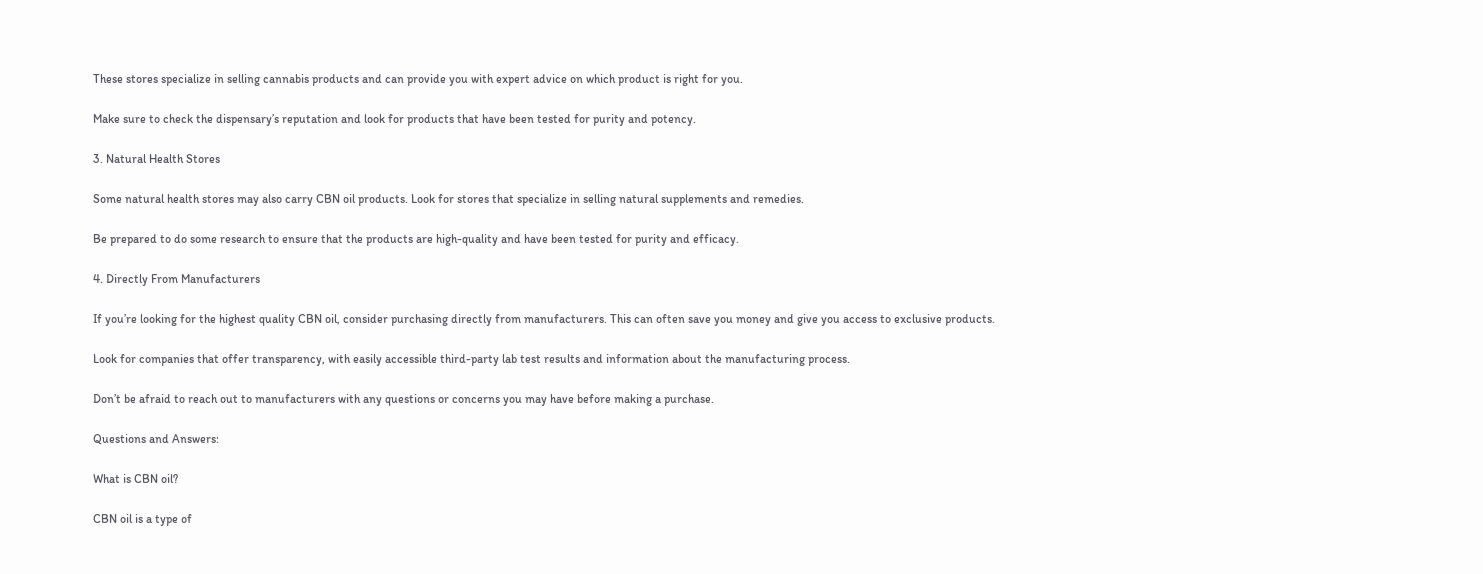These stores specialize in selling cannabis products and can provide you with expert advice on which product is right for you.

Make sure to check the dispensary’s reputation and look for products that have been tested for purity and potency.

3. Natural Health Stores

Some natural health stores may also carry CBN oil products. Look for stores that specialize in selling natural supplements and remedies.

Be prepared to do some research to ensure that the products are high-quality and have been tested for purity and efficacy.

4. Directly From Manufacturers

If you’re looking for the highest quality CBN oil, consider purchasing directly from manufacturers. This can often save you money and give you access to exclusive products.

Look for companies that offer transparency, with easily accessible third-party lab test results and information about the manufacturing process.

Don’t be afraid to reach out to manufacturers with any questions or concerns you may have before making a purchase.

Questions and Answers:

What is CBN oil?

CBN oil is a type of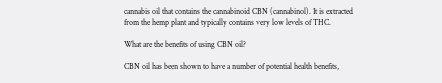cannabis oil that contains the cannabinoid CBN (cannabinol). It is extracted from the hemp plant and typically contains very low levels of THC.

What are the benefits of using CBN oil?

CBN oil has been shown to have a number of potential health benefits,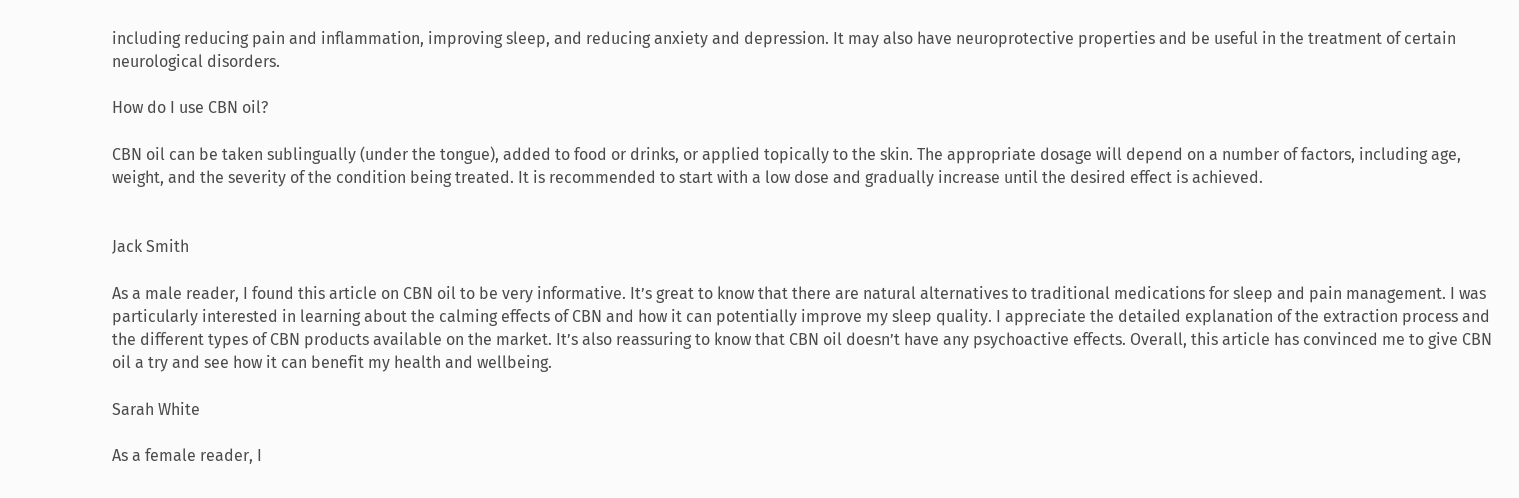including reducing pain and inflammation, improving sleep, and reducing anxiety and depression. It may also have neuroprotective properties and be useful in the treatment of certain neurological disorders.

How do I use CBN oil?

CBN oil can be taken sublingually (under the tongue), added to food or drinks, or applied topically to the skin. The appropriate dosage will depend on a number of factors, including age, weight, and the severity of the condition being treated. It is recommended to start with a low dose and gradually increase until the desired effect is achieved.


Jack Smith

As a male reader, I found this article on CBN oil to be very informative. It’s great to know that there are natural alternatives to traditional medications for sleep and pain management. I was particularly interested in learning about the calming effects of CBN and how it can potentially improve my sleep quality. I appreciate the detailed explanation of the extraction process and the different types of CBN products available on the market. It’s also reassuring to know that CBN oil doesn’t have any psychoactive effects. Overall, this article has convinced me to give CBN oil a try and see how it can benefit my health and wellbeing.

Sarah White

As a female reader, I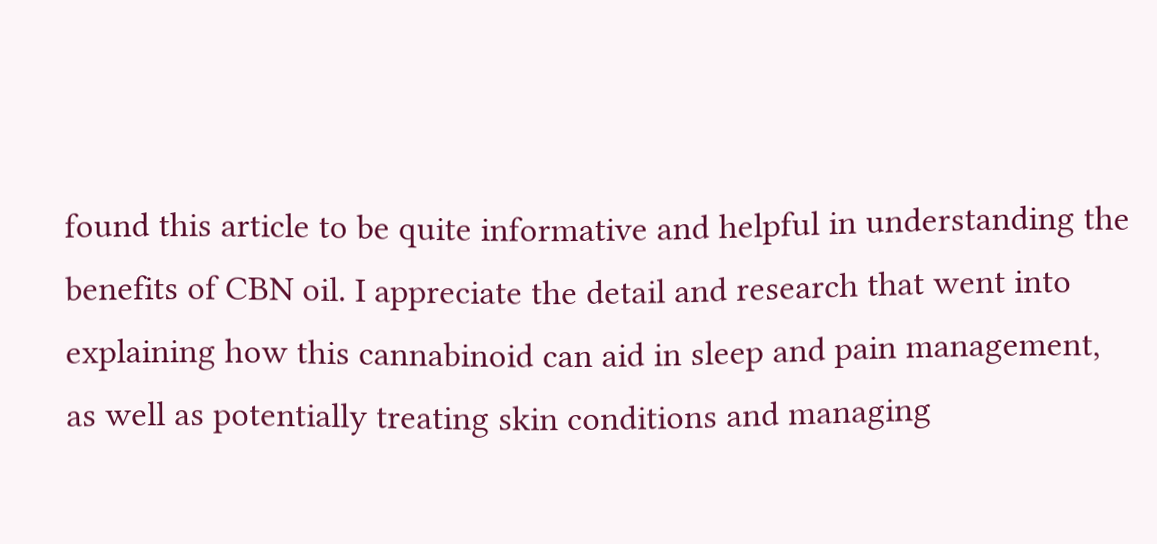found this article to be quite informative and helpful in understanding the benefits of CBN oil. I appreciate the detail and research that went into explaining how this cannabinoid can aid in sleep and pain management, as well as potentially treating skin conditions and managing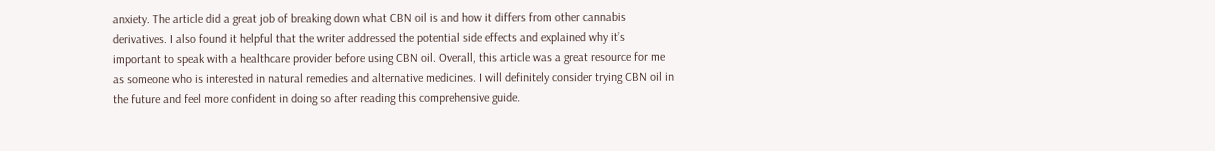anxiety. The article did a great job of breaking down what CBN oil is and how it differs from other cannabis derivatives. I also found it helpful that the writer addressed the potential side effects and explained why it’s important to speak with a healthcare provider before using CBN oil. Overall, this article was a great resource for me as someone who is interested in natural remedies and alternative medicines. I will definitely consider trying CBN oil in the future and feel more confident in doing so after reading this comprehensive guide.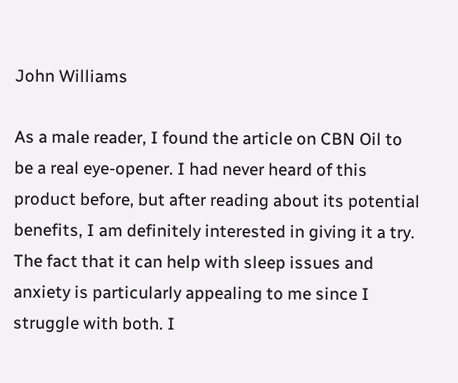John Williams

As a male reader, I found the article on CBN Oil to be a real eye-opener. I had never heard of this product before, but after reading about its potential benefits, I am definitely interested in giving it a try. The fact that it can help with sleep issues and anxiety is particularly appealing to me since I struggle with both. I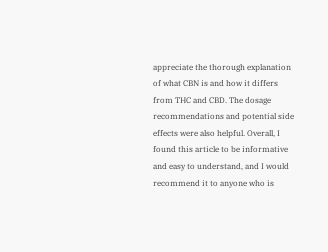appreciate the thorough explanation of what CBN is and how it differs from THC and CBD. The dosage recommendations and potential side effects were also helpful. Overall, I found this article to be informative and easy to understand, and I would recommend it to anyone who is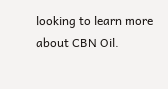looking to learn more about CBN Oil.